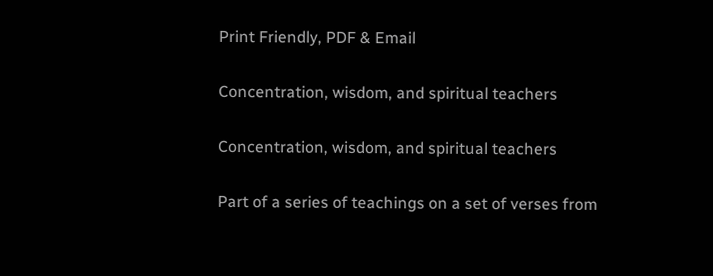Print Friendly, PDF & Email

Concentration, wisdom, and spiritual teachers

Concentration, wisdom, and spiritual teachers

Part of a series of teachings on a set of verses from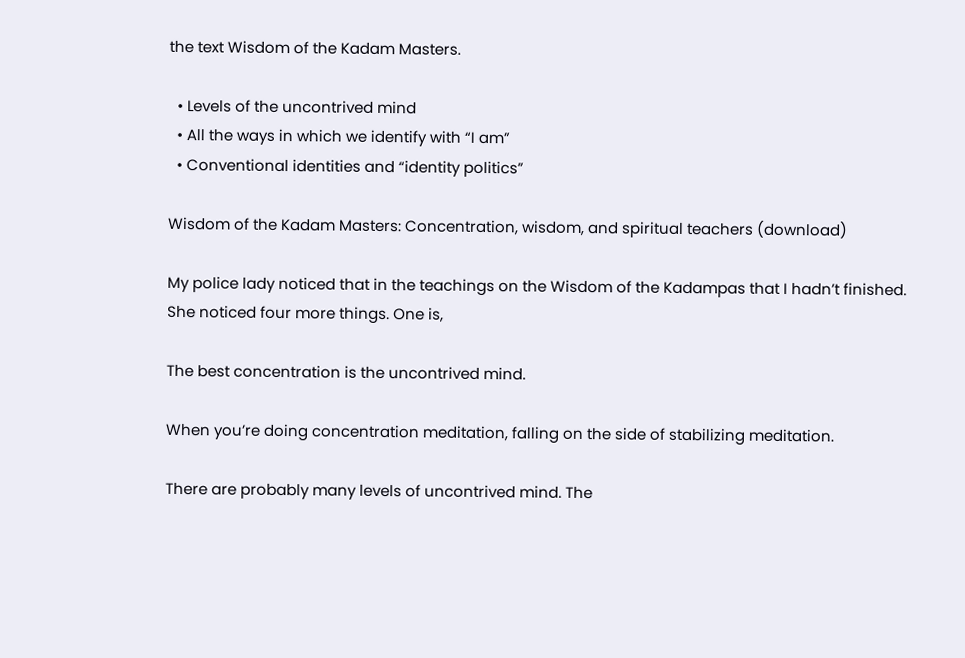the text Wisdom of the Kadam Masters.

  • Levels of the uncontrived mind
  • All the ways in which we identify with “I am”
  • Conventional identities and “identity politics”

Wisdom of the Kadam Masters: Concentration, wisdom, and spiritual teachers (download)

My police lady noticed that in the teachings on the Wisdom of the Kadampas that I hadn’t finished. She noticed four more things. One is,

The best concentration is the uncontrived mind.

When you’re doing concentration meditation, falling on the side of stabilizing meditation.

There are probably many levels of uncontrived mind. The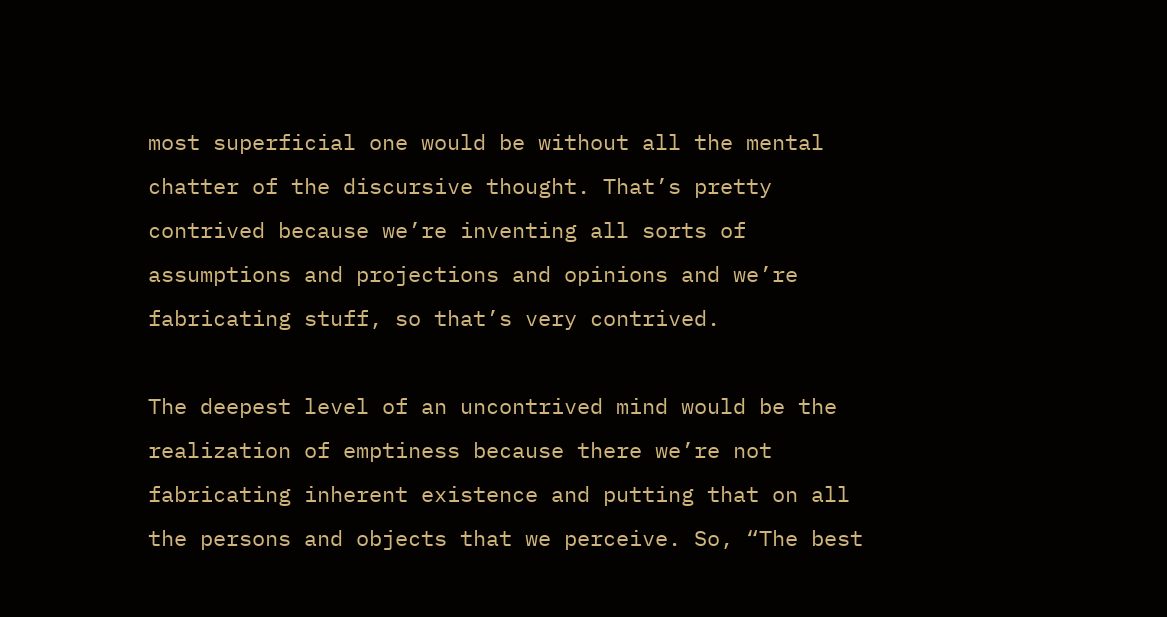most superficial one would be without all the mental chatter of the discursive thought. That’s pretty contrived because we’re inventing all sorts of assumptions and projections and opinions and we’re fabricating stuff, so that’s very contrived.

The deepest level of an uncontrived mind would be the realization of emptiness because there we’re not fabricating inherent existence and putting that on all the persons and objects that we perceive. So, “The best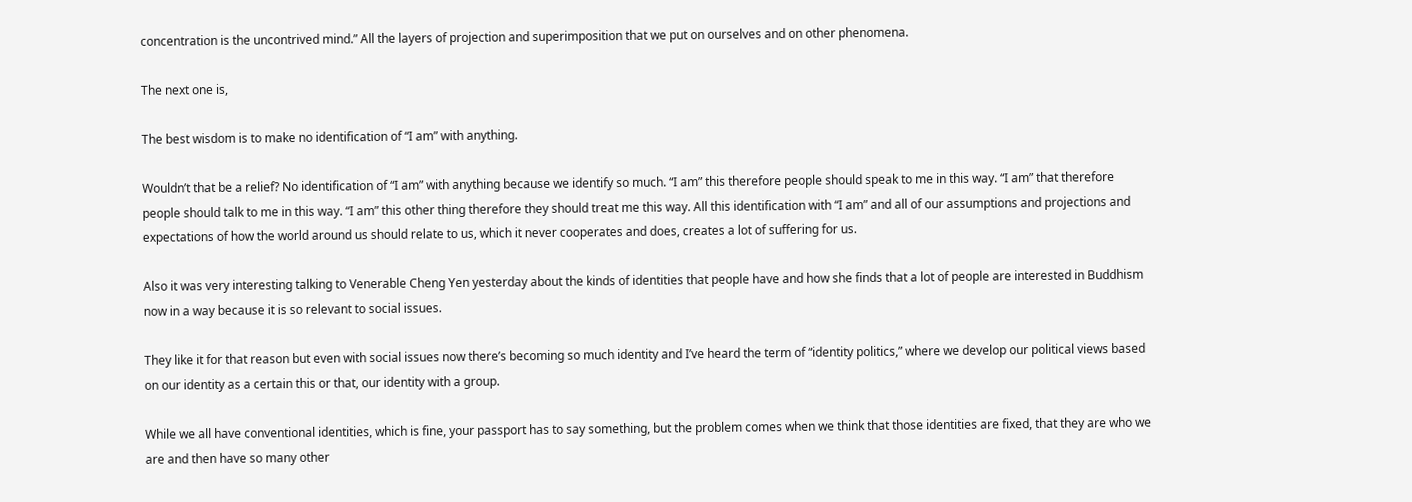concentration is the uncontrived mind.” All the layers of projection and superimposition that we put on ourselves and on other phenomena.

The next one is,

The best wisdom is to make no identification of “I am” with anything.

Wouldn’t that be a relief? No identification of “I am” with anything because we identify so much. “I am” this therefore people should speak to me in this way. “I am” that therefore people should talk to me in this way. “I am” this other thing therefore they should treat me this way. All this identification with “I am” and all of our assumptions and projections and expectations of how the world around us should relate to us, which it never cooperates and does, creates a lot of suffering for us.

Also it was very interesting talking to Venerable Cheng Yen yesterday about the kinds of identities that people have and how she finds that a lot of people are interested in Buddhism now in a way because it is so relevant to social issues.

They like it for that reason but even with social issues now there’s becoming so much identity and I’ve heard the term of “identity politics,” where we develop our political views based on our identity as a certain this or that, our identity with a group.

While we all have conventional identities, which is fine, your passport has to say something, but the problem comes when we think that those identities are fixed, that they are who we are and then have so many other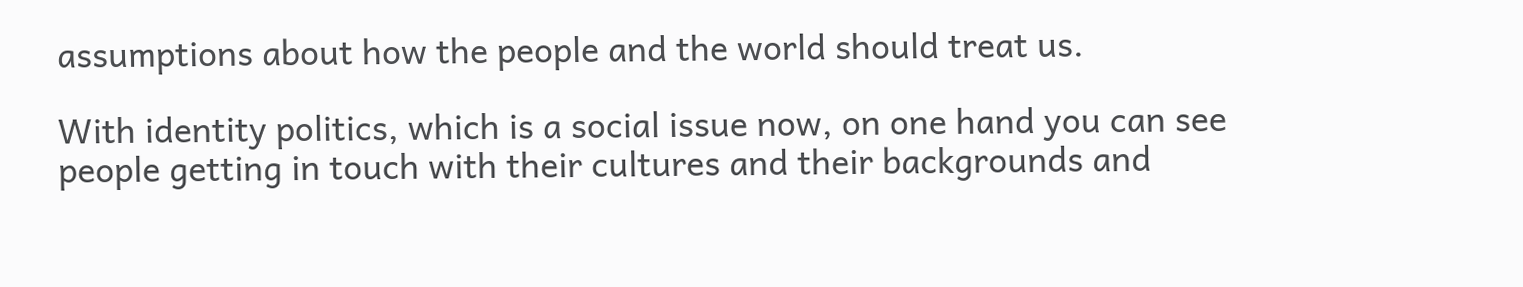assumptions about how the people and the world should treat us.

With identity politics, which is a social issue now, on one hand you can see people getting in touch with their cultures and their backgrounds and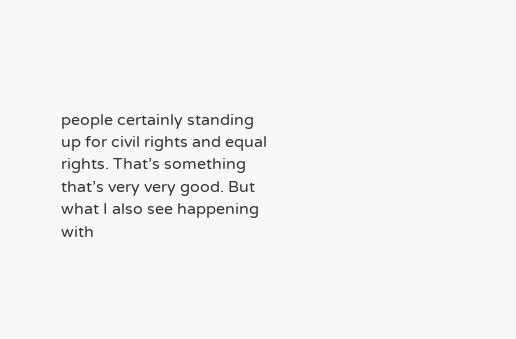people certainly standing up for civil rights and equal rights. That’s something that’s very very good. But what I also see happening with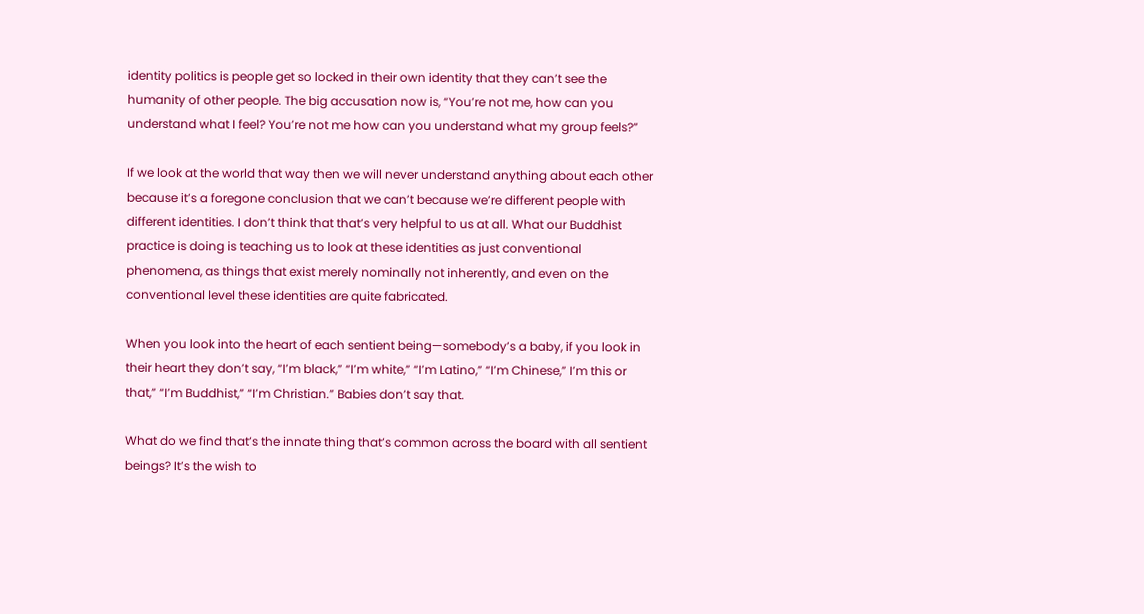identity politics is people get so locked in their own identity that they can’t see the humanity of other people. The big accusation now is, “You’re not me, how can you understand what I feel? You’re not me how can you understand what my group feels?”

If we look at the world that way then we will never understand anything about each other because it’s a foregone conclusion that we can’t because we’re different people with different identities. I don’t think that that’s very helpful to us at all. What our Buddhist practice is doing is teaching us to look at these identities as just conventional phenomena, as things that exist merely nominally not inherently, and even on the conventional level these identities are quite fabricated.

When you look into the heart of each sentient being—somebody’s a baby, if you look in their heart they don’t say, “I’m black,” “I’m white,” “I’m Latino,” “I’m Chinese,” I’m this or that,” “I’m Buddhist,” “I’m Christian.” Babies don’t say that.

What do we find that’s the innate thing that’s common across the board with all sentient beings? It’s the wish to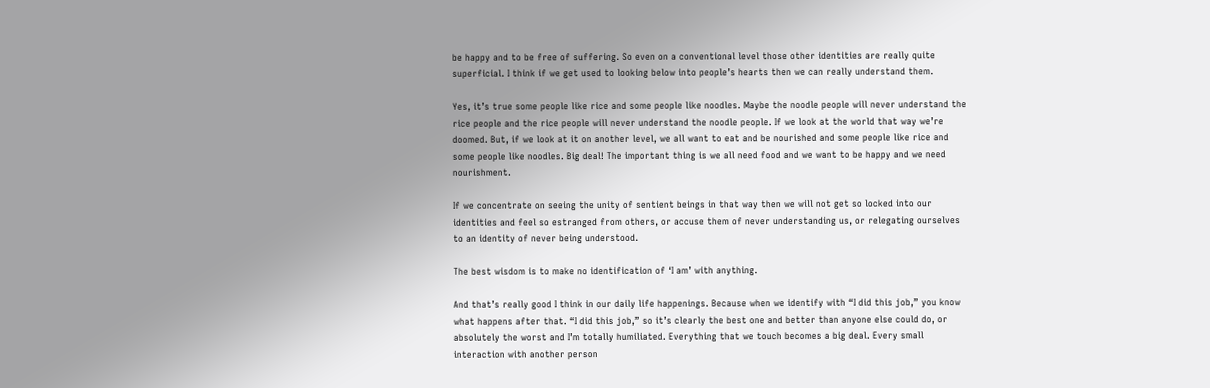be happy and to be free of suffering. So even on a conventional level those other identities are really quite superficial. I think if we get used to looking below into people’s hearts then we can really understand them.

Yes, it’s true some people like rice and some people like noodles. Maybe the noodle people will never understand the rice people and the rice people will never understand the noodle people. If we look at the world that way we’re doomed. But, if we look at it on another level, we all want to eat and be nourished and some people like rice and some people like noodles. Big deal! The important thing is we all need food and we want to be happy and we need nourishment.

If we concentrate on seeing the unity of sentient beings in that way then we will not get so locked into our identities and feel so estranged from others, or accuse them of never understanding us, or relegating ourselves to an identity of never being understood.

The best wisdom is to make no identification of ‘I am’ with anything.

And that’s really good I think in our daily life happenings. Because when we identify with “I did this job,” you know what happens after that. “I did this job,” so it’s clearly the best one and better than anyone else could do, or absolutely the worst and I’m totally humiliated. Everything that we touch becomes a big deal. Every small interaction with another person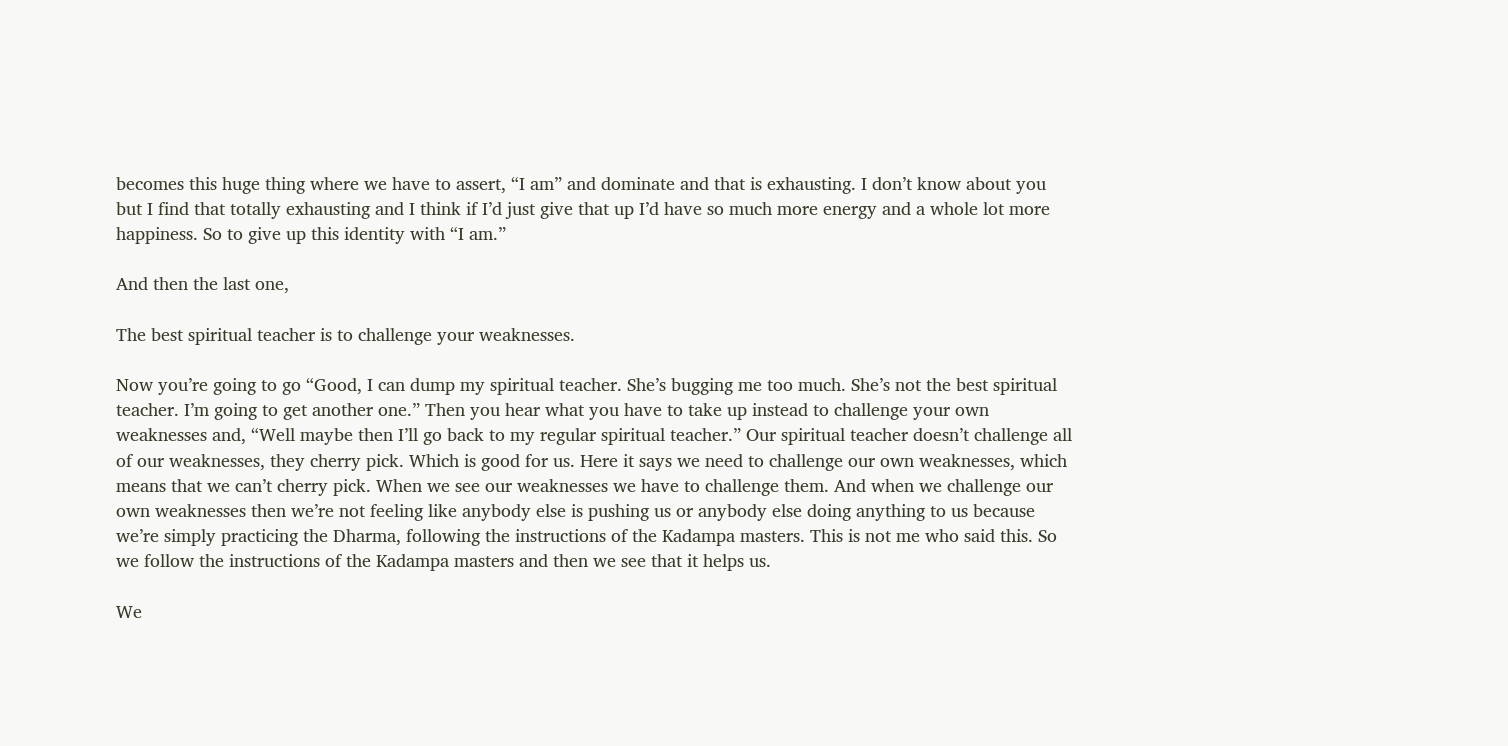becomes this huge thing where we have to assert, “I am” and dominate and that is exhausting. I don’t know about you but I find that totally exhausting and I think if I’d just give that up I’d have so much more energy and a whole lot more happiness. So to give up this identity with “I am.”

And then the last one,

The best spiritual teacher is to challenge your weaknesses.

Now you’re going to go “Good, I can dump my spiritual teacher. She’s bugging me too much. She’s not the best spiritual teacher. I’m going to get another one.” Then you hear what you have to take up instead to challenge your own weaknesses and, “Well maybe then I’ll go back to my regular spiritual teacher.” Our spiritual teacher doesn’t challenge all of our weaknesses, they cherry pick. Which is good for us. Here it says we need to challenge our own weaknesses, which means that we can’t cherry pick. When we see our weaknesses we have to challenge them. And when we challenge our own weaknesses then we’re not feeling like anybody else is pushing us or anybody else doing anything to us because we’re simply practicing the Dharma, following the instructions of the Kadampa masters. This is not me who said this. So we follow the instructions of the Kadampa masters and then we see that it helps us.

We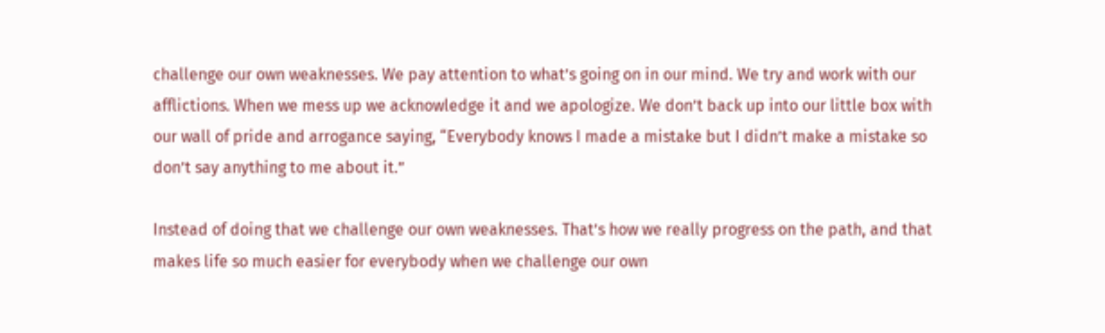challenge our own weaknesses. We pay attention to what’s going on in our mind. We try and work with our afflictions. When we mess up we acknowledge it and we apologize. We don’t back up into our little box with our wall of pride and arrogance saying, “Everybody knows I made a mistake but I didn’t make a mistake so don’t say anything to me about it.”

Instead of doing that we challenge our own weaknesses. That’s how we really progress on the path, and that makes life so much easier for everybody when we challenge our own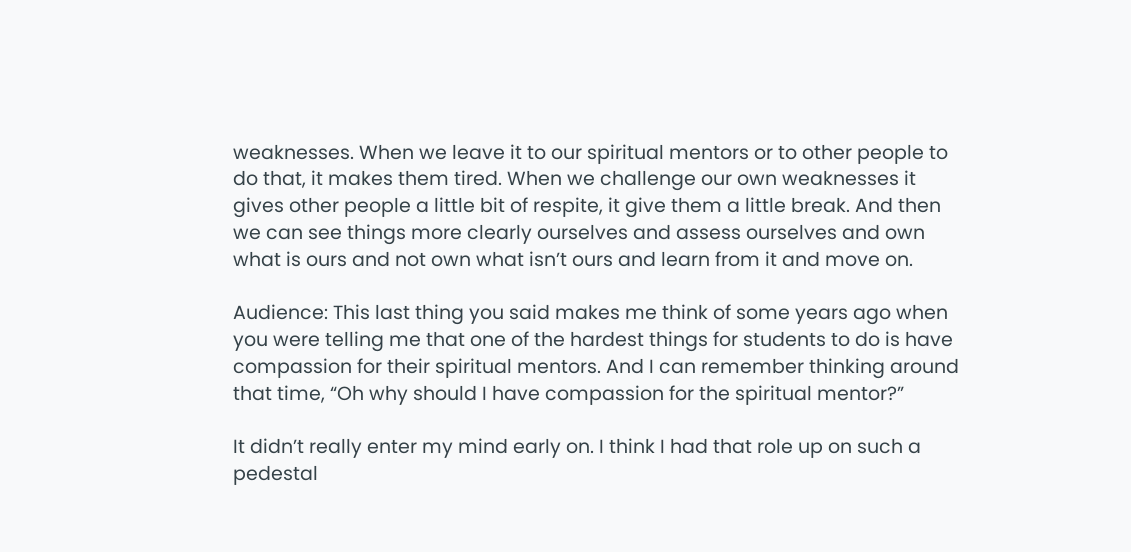weaknesses. When we leave it to our spiritual mentors or to other people to do that, it makes them tired. When we challenge our own weaknesses it gives other people a little bit of respite, it give them a little break. And then we can see things more clearly ourselves and assess ourselves and own what is ours and not own what isn’t ours and learn from it and move on.

Audience: This last thing you said makes me think of some years ago when you were telling me that one of the hardest things for students to do is have compassion for their spiritual mentors. And I can remember thinking around that time, “Oh why should I have compassion for the spiritual mentor?”

It didn’t really enter my mind early on. I think I had that role up on such a pedestal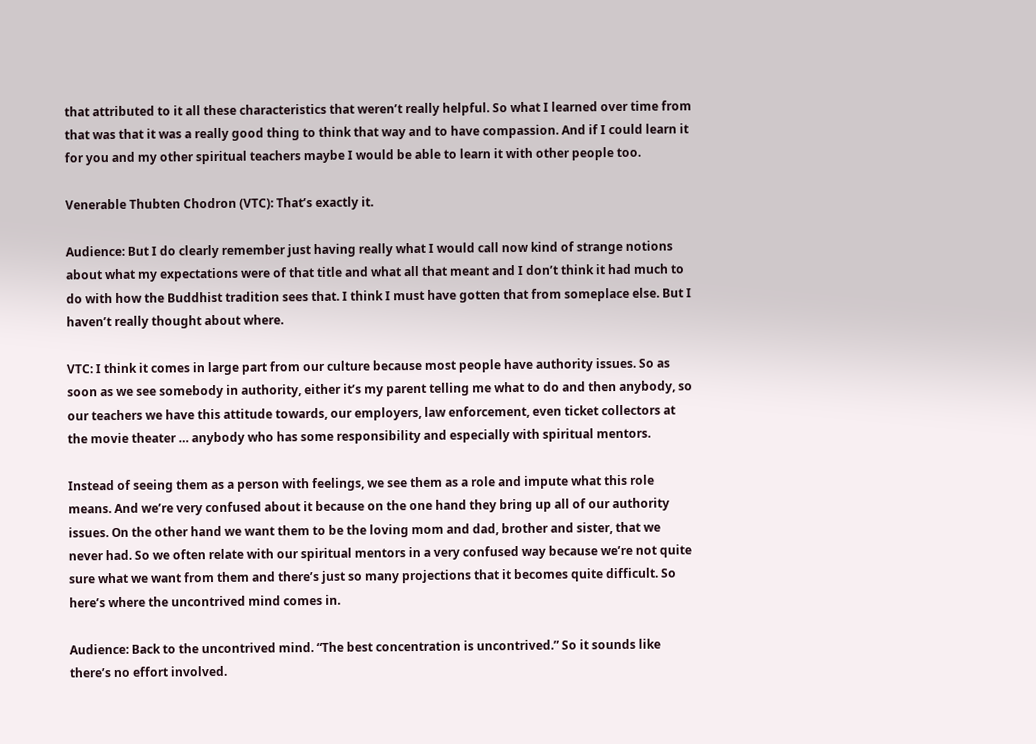that attributed to it all these characteristics that weren’t really helpful. So what I learned over time from that was that it was a really good thing to think that way and to have compassion. And if I could learn it for you and my other spiritual teachers maybe I would be able to learn it with other people too.

Venerable Thubten Chodron (VTC): That’s exactly it.

Audience: But I do clearly remember just having really what I would call now kind of strange notions about what my expectations were of that title and what all that meant and I don’t think it had much to do with how the Buddhist tradition sees that. I think I must have gotten that from someplace else. But I haven’t really thought about where.

VTC: I think it comes in large part from our culture because most people have authority issues. So as soon as we see somebody in authority, either it’s my parent telling me what to do and then anybody, so our teachers we have this attitude towards, our employers, law enforcement, even ticket collectors at the movie theater … anybody who has some responsibility and especially with spiritual mentors.

Instead of seeing them as a person with feelings, we see them as a role and impute what this role means. And we’re very confused about it because on the one hand they bring up all of our authority issues. On the other hand we want them to be the loving mom and dad, brother and sister, that we never had. So we often relate with our spiritual mentors in a very confused way because we’re not quite sure what we want from them and there’s just so many projections that it becomes quite difficult. So here’s where the uncontrived mind comes in.

Audience: Back to the uncontrived mind. “The best concentration is uncontrived.” So it sounds like there’s no effort involved.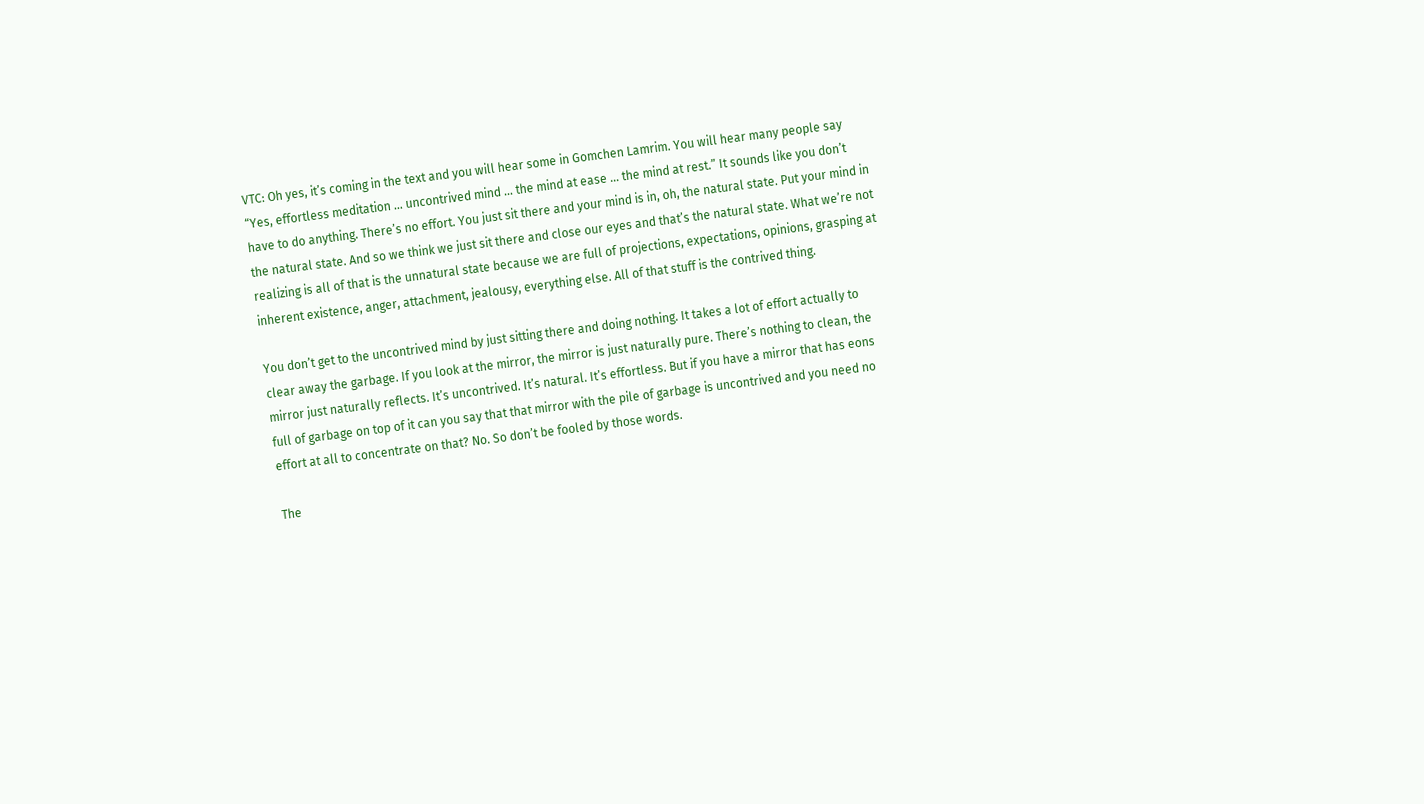VTC: Oh yes, it’s coming in the text and you will hear some in Gomchen Lamrim. You will hear many people say “Yes, effortless meditation … uncontrived mind … the mind at ease … the mind at rest.” It sounds like you don’t have to do anything. There’s no effort. You just sit there and your mind is in, oh, the natural state. Put your mind in the natural state. And so we think we just sit there and close our eyes and that’s the natural state. What we’re not realizing is all of that is the unnatural state because we are full of projections, expectations, opinions, grasping at inherent existence, anger, attachment, jealousy, everything else. All of that stuff is the contrived thing.

You don’t get to the uncontrived mind by just sitting there and doing nothing. It takes a lot of effort actually to clear away the garbage. If you look at the mirror, the mirror is just naturally pure. There’s nothing to clean, the mirror just naturally reflects. It’s uncontrived. It’s natural. It’s effortless. But if you have a mirror that has eons full of garbage on top of it can you say that that mirror with the pile of garbage is uncontrived and you need no effort at all to concentrate on that? No. So don’t be fooled by those words.

The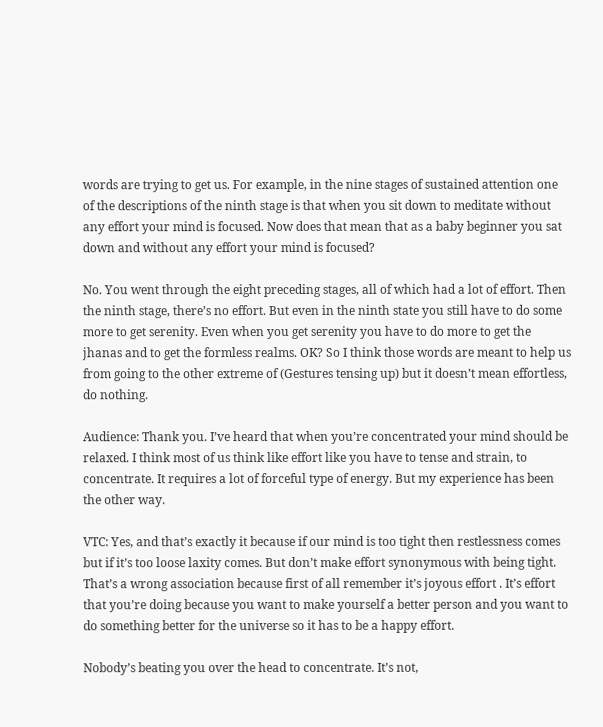words are trying to get us. For example, in the nine stages of sustained attention one of the descriptions of the ninth stage is that when you sit down to meditate without any effort your mind is focused. Now does that mean that as a baby beginner you sat down and without any effort your mind is focused?

No. You went through the eight preceding stages, all of which had a lot of effort. Then the ninth stage, there’s no effort. But even in the ninth state you still have to do some more to get serenity. Even when you get serenity you have to do more to get the jhanas and to get the formless realms. OK? So I think those words are meant to help us from going to the other extreme of (Gestures tensing up) but it doesn’t mean effortless, do nothing.

Audience: Thank you. I’ve heard that when you’re concentrated your mind should be relaxed. I think most of us think like effort like you have to tense and strain, to concentrate. It requires a lot of forceful type of energy. But my experience has been the other way.

VTC: Yes, and that’s exactly it because if our mind is too tight then restlessness comes but if it’s too loose laxity comes. But don’t make effort synonymous with being tight. That’s a wrong association because first of all remember it’s joyous effort . It’s effort that you’re doing because you want to make yourself a better person and you want to do something better for the universe so it has to be a happy effort.

Nobody’s beating you over the head to concentrate. It’s not,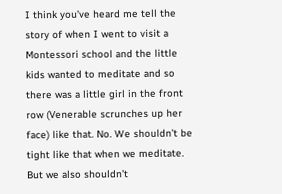I think you’ve heard me tell the story of when I went to visit a Montessori school and the little kids wanted to meditate and so there was a little girl in the front row (Venerable scrunches up her face) like that. No. We shouldn’t be tight like that when we meditate. But we also shouldn’t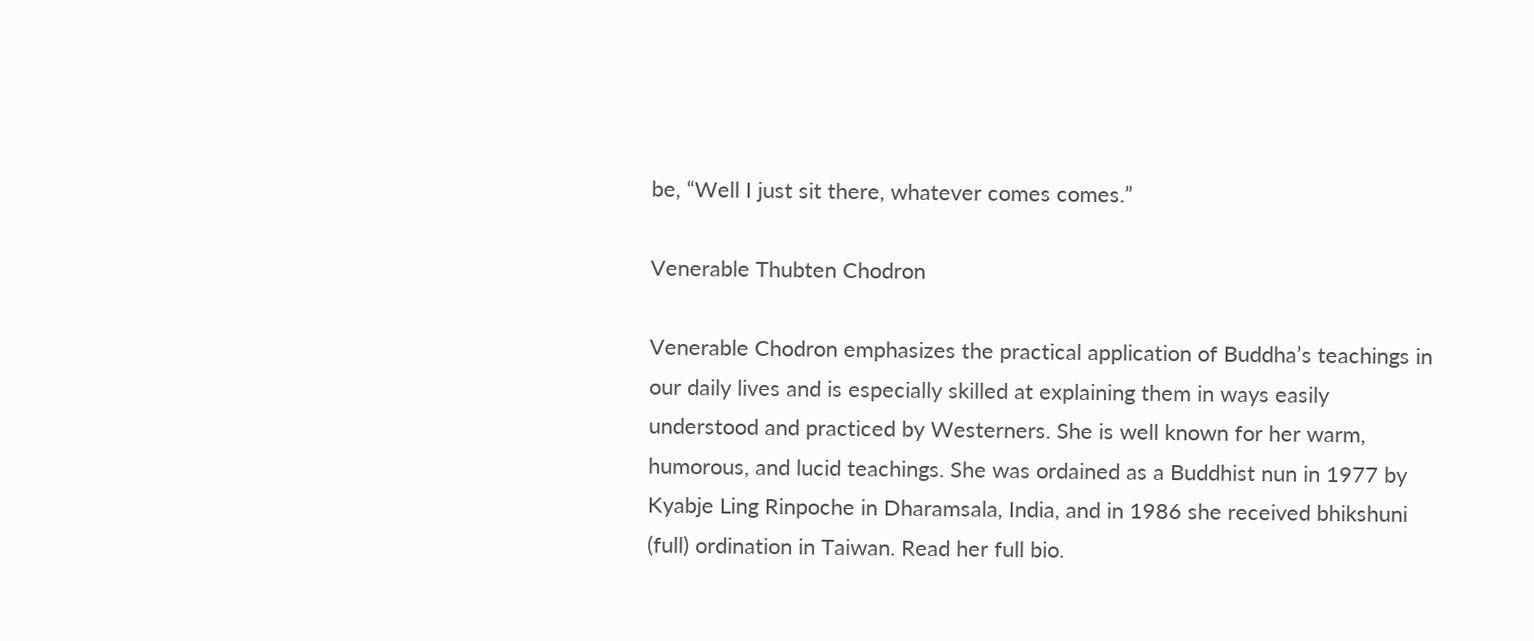be, “Well I just sit there, whatever comes comes.”

Venerable Thubten Chodron

Venerable Chodron emphasizes the practical application of Buddha’s teachings in our daily lives and is especially skilled at explaining them in ways easily understood and practiced by Westerners. She is well known for her warm, humorous, and lucid teachings. She was ordained as a Buddhist nun in 1977 by Kyabje Ling Rinpoche in Dharamsala, India, and in 1986 she received bhikshuni (full) ordination in Taiwan. Read her full bio.